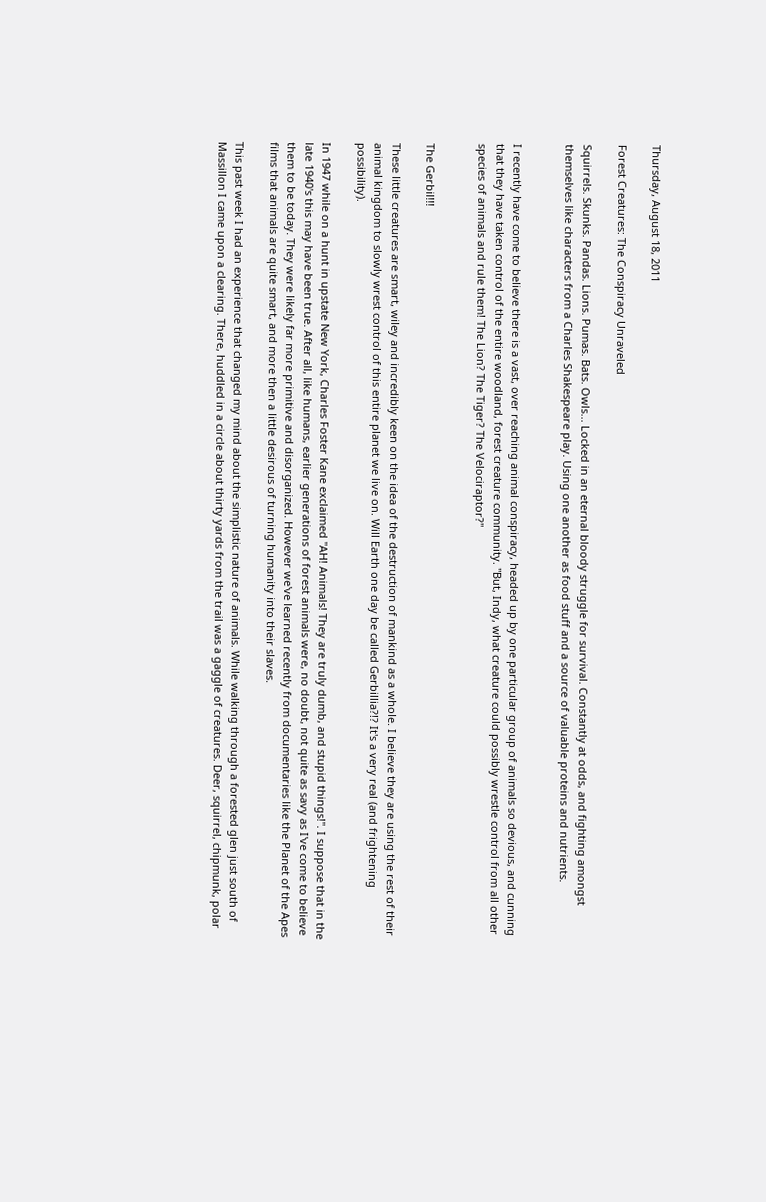Thursday, August 18, 2011

Forest Creatures: The Conspiracy Unraveled

Squirrels. Skunks. Pandas. Lions. Pumas. Bats. Owls... Locked in an eternal bloody struggle for survival. Constantly at odds, and fighting amongst themselves like characters from a Charles Shakespeare play. Using one another as food stuff and a source of valuable proteins and nutrients.


I recently have come to believe there is a vast, over reaching animal conspiracy, headed up by one particular group of animals so devious, and cunning that they have taken control of the entire woodland, forest creature community. "But, Indy, what creature could possibly wrestle control from all other species of animals and rule them! The Lion? The Tiger? The Velociraptor?"


The Gerbil!!!

These little creatures are smart, wiley and incredibly keen on the idea of the destruction of mankind as a whole. I believe they are using the rest of their animal kingdom to slowly wrest control of this entire planet we live on. Will Earth one day be called Gerbillia?!? It's a very real (and frightening possibility).

In 1947 while on a hunt in upstate New York, Charles Foster Kane exclaimed "AH! Animals! They are truly dumb, and stupid things!". I suppose that in the late 1940's this may have been true. After all, like humans, earlier generations of forest animals were, no doubt, not quite as savy as I've come to believe them to be today. They were likely far more primitive and disorganized. However we've learned recently from documentaries like the Planet of the Apes films that animals are quite smart, and more then a little desirous of turning humanity into their slaves.

This past week I had an experience that changed my mind about the simplistic nature of animals. While walking through a forested glen just south of Massillon I came upon a clearing. There, huddled in a circle about thirty yards from the trail was a gaggle of creatures. Deer, squirrel, chipmunk, polar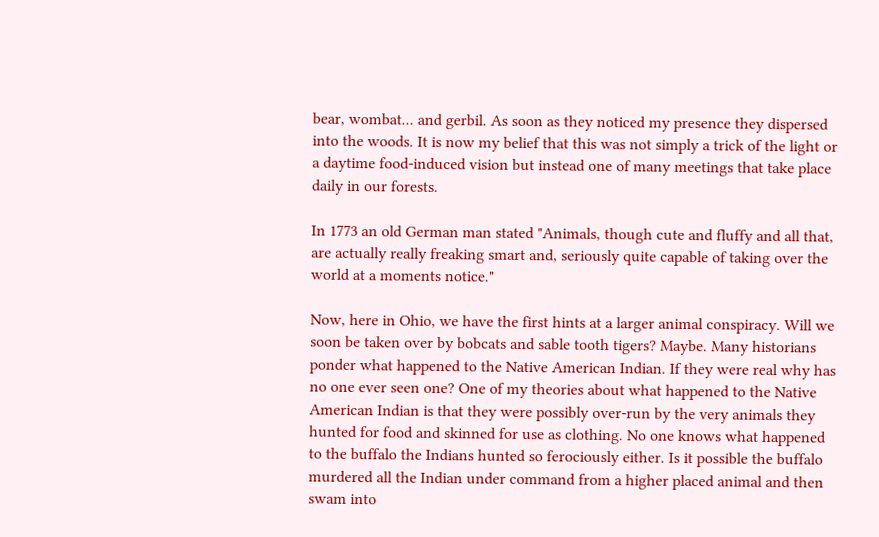bear, wombat... and gerbil. As soon as they noticed my presence they dispersed into the woods. It is now my belief that this was not simply a trick of the light or a daytime food-induced vision but instead one of many meetings that take place daily in our forests.

In 1773 an old German man stated "Animals, though cute and fluffy and all that, are actually really freaking smart and, seriously quite capable of taking over the world at a moments notice."

Now, here in Ohio, we have the first hints at a larger animal conspiracy. Will we soon be taken over by bobcats and sable tooth tigers? Maybe. Many historians ponder what happened to the Native American Indian. If they were real why has no one ever seen one? One of my theories about what happened to the Native American Indian is that they were possibly over-run by the very animals they hunted for food and skinned for use as clothing. No one knows what happened to the buffalo the Indians hunted so ferociously either. Is it possible the buffalo murdered all the Indian under command from a higher placed animal and then swam into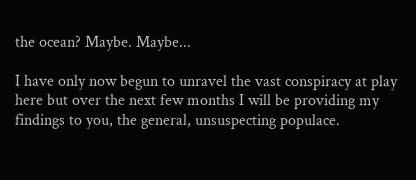the ocean? Maybe. Maybe...

I have only now begun to unravel the vast conspiracy at play here but over the next few months I will be providing my findings to you, the general, unsuspecting populace.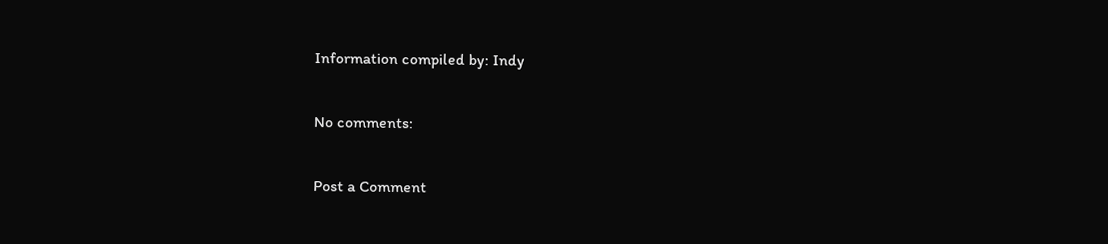Information compiled by: Indy

No comments:

Post a Comment